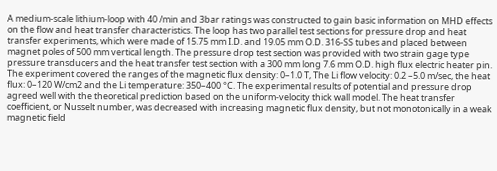A medium-scale lithium-loop with 40 /min and 3bar ratings was constructed to gain basic information on MHD effects on the flow and heat transfer characteristics. The loop has two parallel test sections for pressure drop and heat transfer experiments, which were made of 15.75 mm I.D. and 19.05 mm O.D. 316-SS tubes and placed between magnet poles of 500 mm vertical length. The pressure drop test section was provided with two strain gage type pressure transducers and the heat transfer test section with a 300 mm long 7.6 mm O.D. high flux electric heater pin. The experiment covered the ranges of the magnetic flux density: 0–1.0 T, The Li flow velocity: 0.2 –5.0 m/sec, the heat flux: 0–120 W/cm2 and the Li temperature: 350–400 °C. The experimental results of potential and pressure drop agreed well with the theoretical prediction based on the uniform-velocity thick wall model. The heat transfer coefficient, or Nusselt number, was decreased with increasing magnetic flux density, but not monotonically in a weak magnetic field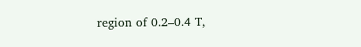region of 0.2–0.4 T,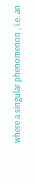where a singular phenomenon , i.e. an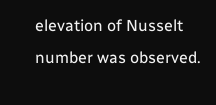elevation of Nusselt number was observed.